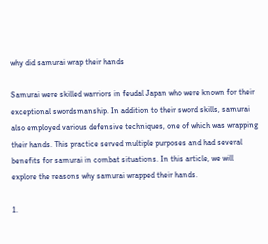why did samurai wrap their hands

Samurai were skilled warriors in feudal Japan who were known for their exceptional swordsmanship. In addition to their sword skills, samurai also employed various defensive techniques, one of which was wrapping their hands. This practice served multiple purposes and had several benefits for samurai in combat situations. In this article, we will explore the reasons why samurai wrapped their hands.

1.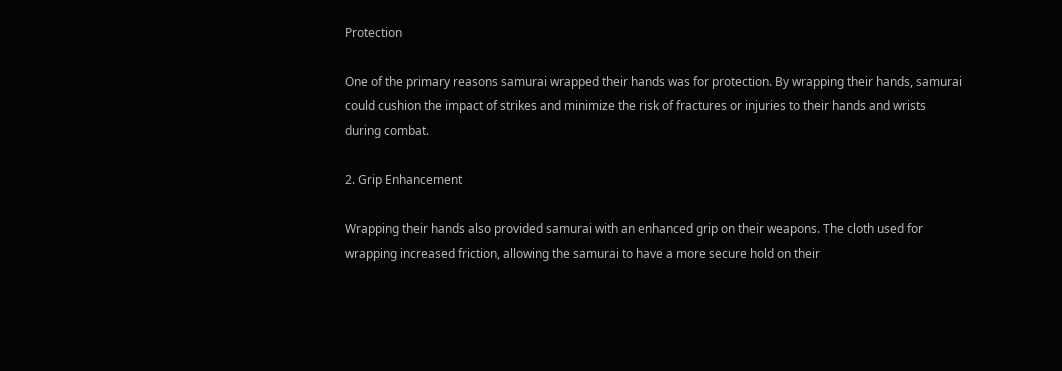Protection

One of the primary reasons samurai wrapped their hands was for protection. By wrapping their hands, samurai could cushion the impact of strikes and minimize the risk of fractures or injuries to their hands and wrists during combat.

2. Grip Enhancement

Wrapping their hands also provided samurai with an enhanced grip on their weapons. The cloth used for wrapping increased friction, allowing the samurai to have a more secure hold on their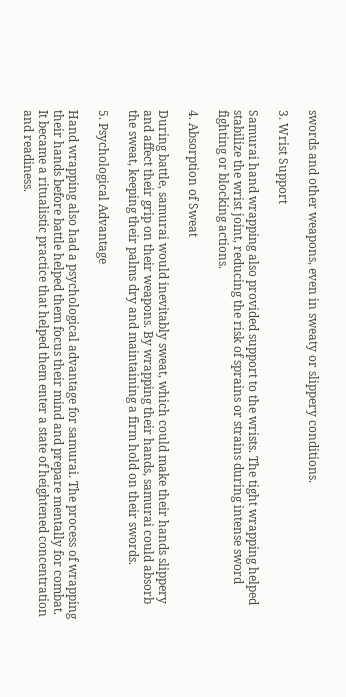swords and other weapons, even in sweaty or slippery conditions.

3. Wrist Support

Samurai hand wrapping also provided support to the wrists. The tight wrapping helped stabilize the wrist joint, reducing the risk of sprains or strains during intense sword fighting or blocking actions.

4. Absorption of Sweat

During battle, samurai would inevitably sweat, which could make their hands slippery and affect their grip on their weapons. By wrapping their hands, samurai could absorb the sweat, keeping their palms dry and maintaining a firm hold on their swords.

5. Psychological Advantage

Hand wrapping also had a psychological advantage for samurai. The process of wrapping their hands before battle helped them focus their mind and prepare mentally for combat. It became a ritualistic practice that helped them enter a state of heightened concentration and readiness.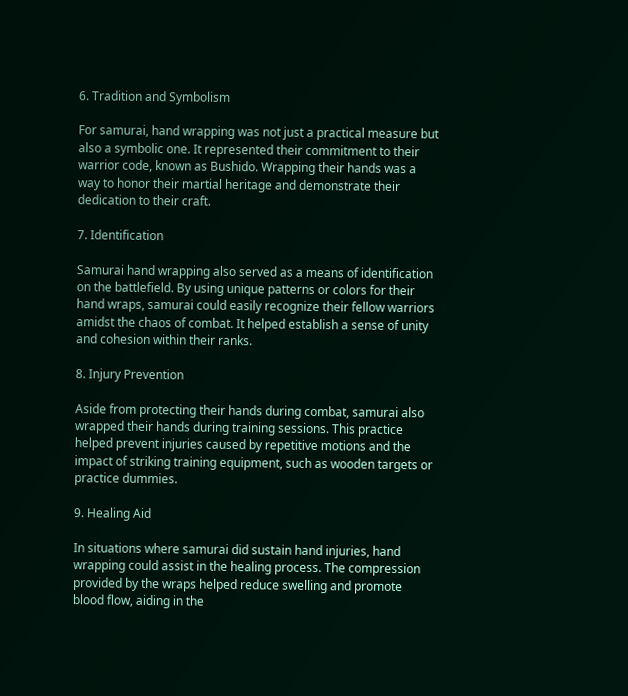6. Tradition and Symbolism

For samurai, hand wrapping was not just a practical measure but also a symbolic one. It represented their commitment to their warrior code, known as Bushido. Wrapping their hands was a way to honor their martial heritage and demonstrate their dedication to their craft.

7. Identification

Samurai hand wrapping also served as a means of identification on the battlefield. By using unique patterns or colors for their hand wraps, samurai could easily recognize their fellow warriors amidst the chaos of combat. It helped establish a sense of unity and cohesion within their ranks.

8. Injury Prevention

Aside from protecting their hands during combat, samurai also wrapped their hands during training sessions. This practice helped prevent injuries caused by repetitive motions and the impact of striking training equipment, such as wooden targets or practice dummies.

9. Healing Aid

In situations where samurai did sustain hand injuries, hand wrapping could assist in the healing process. The compression provided by the wraps helped reduce swelling and promote blood flow, aiding in the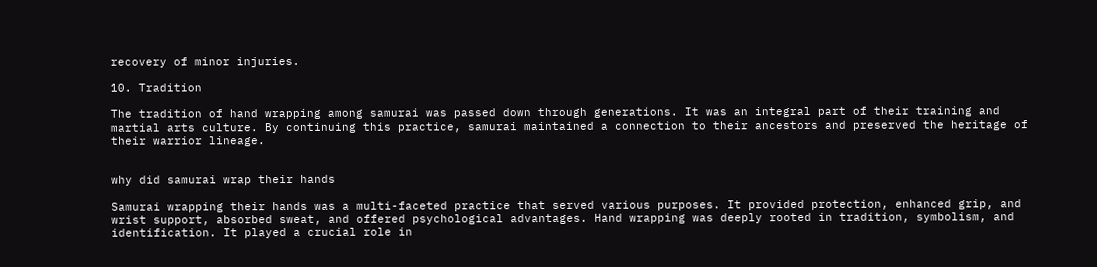recovery of minor injuries.

10. Tradition

The tradition of hand wrapping among samurai was passed down through generations. It was an integral part of their training and martial arts culture. By continuing this practice, samurai maintained a connection to their ancestors and preserved the heritage of their warrior lineage.


why did samurai wrap their hands

Samurai wrapping their hands was a multi-faceted practice that served various purposes. It provided protection, enhanced grip, and wrist support, absorbed sweat, and offered psychological advantages. Hand wrapping was deeply rooted in tradition, symbolism, and identification. It played a crucial role in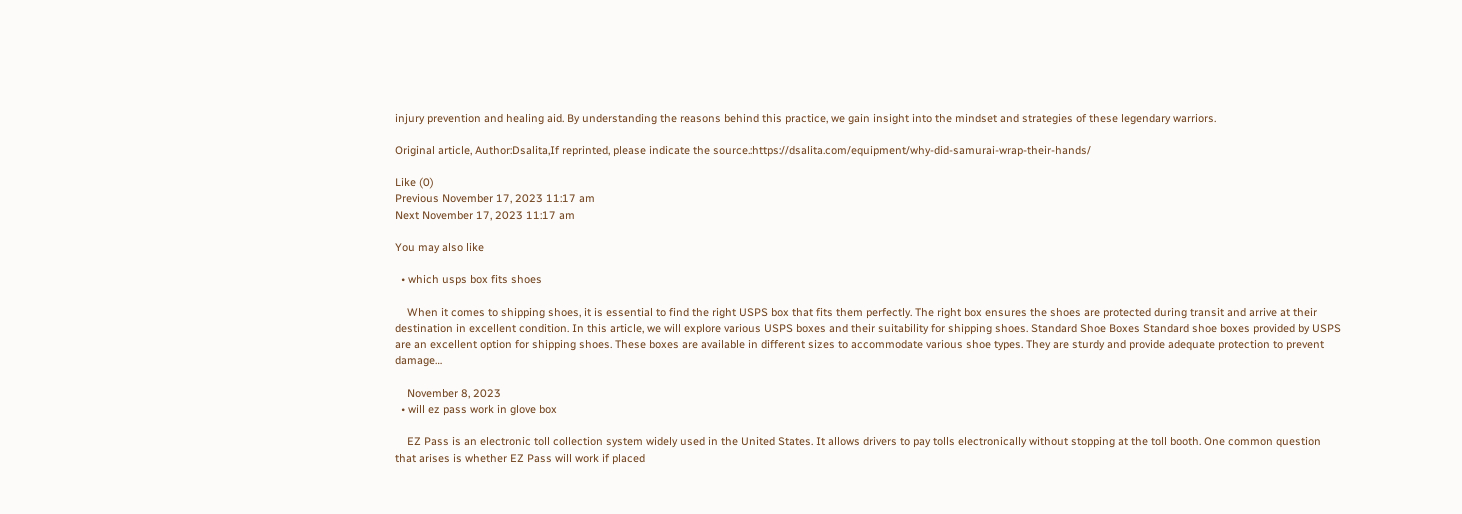injury prevention and healing aid. By understanding the reasons behind this practice, we gain insight into the mindset and strategies of these legendary warriors.

Original article, Author:Dsalita,If reprinted, please indicate the source.:https://dsalita.com/equipment/why-did-samurai-wrap-their-hands/

Like (0)
Previous November 17, 2023 11:17 am
Next November 17, 2023 11:17 am

You may also like

  • which usps box fits shoes

    When it comes to shipping shoes, it is essential to find the right USPS box that fits them perfectly. The right box ensures the shoes are protected during transit and arrive at their destination in excellent condition. In this article, we will explore various USPS boxes and their suitability for shipping shoes. Standard Shoe Boxes Standard shoe boxes provided by USPS are an excellent option for shipping shoes. These boxes are available in different sizes to accommodate various shoe types. They are sturdy and provide adequate protection to prevent damage…

    November 8, 2023
  • will ez pass work in glove box

    EZ Pass is an electronic toll collection system widely used in the United States. It allows drivers to pay tolls electronically without stopping at the toll booth. One common question that arises is whether EZ Pass will work if placed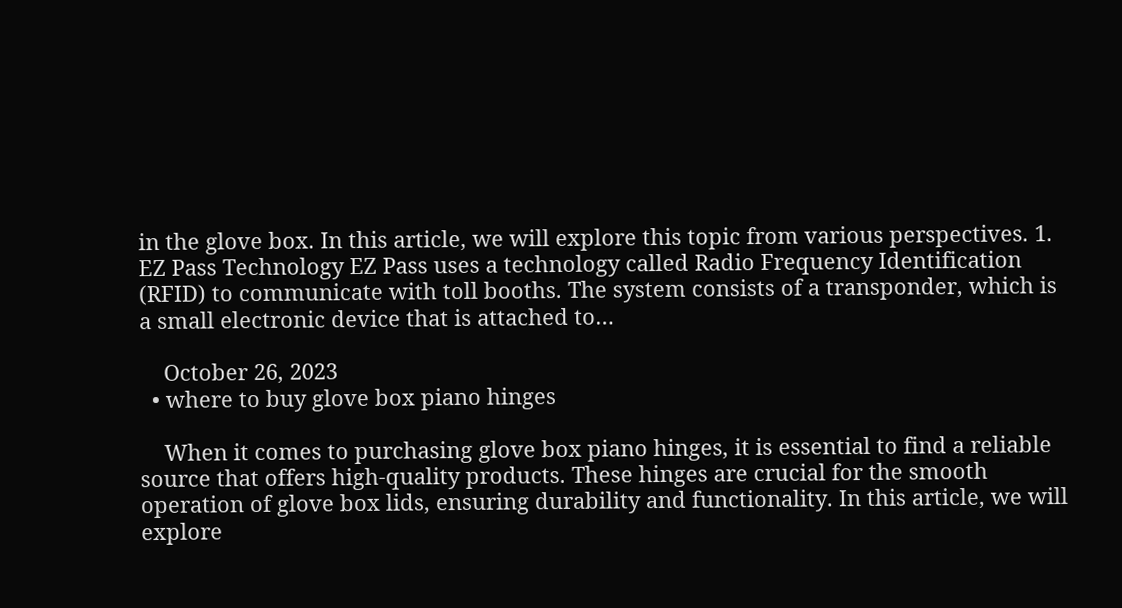in the glove box. In this article, we will explore this topic from various perspectives. 1. EZ Pass Technology EZ Pass uses a technology called Radio Frequency Identification (RFID) to communicate with toll booths. The system consists of a transponder, which is a small electronic device that is attached to…

    October 26, 2023
  • where to buy glove box piano hinges

    When it comes to purchasing glove box piano hinges, it is essential to find a reliable source that offers high-quality products. These hinges are crucial for the smooth operation of glove box lids, ensuring durability and functionality. In this article, we will explore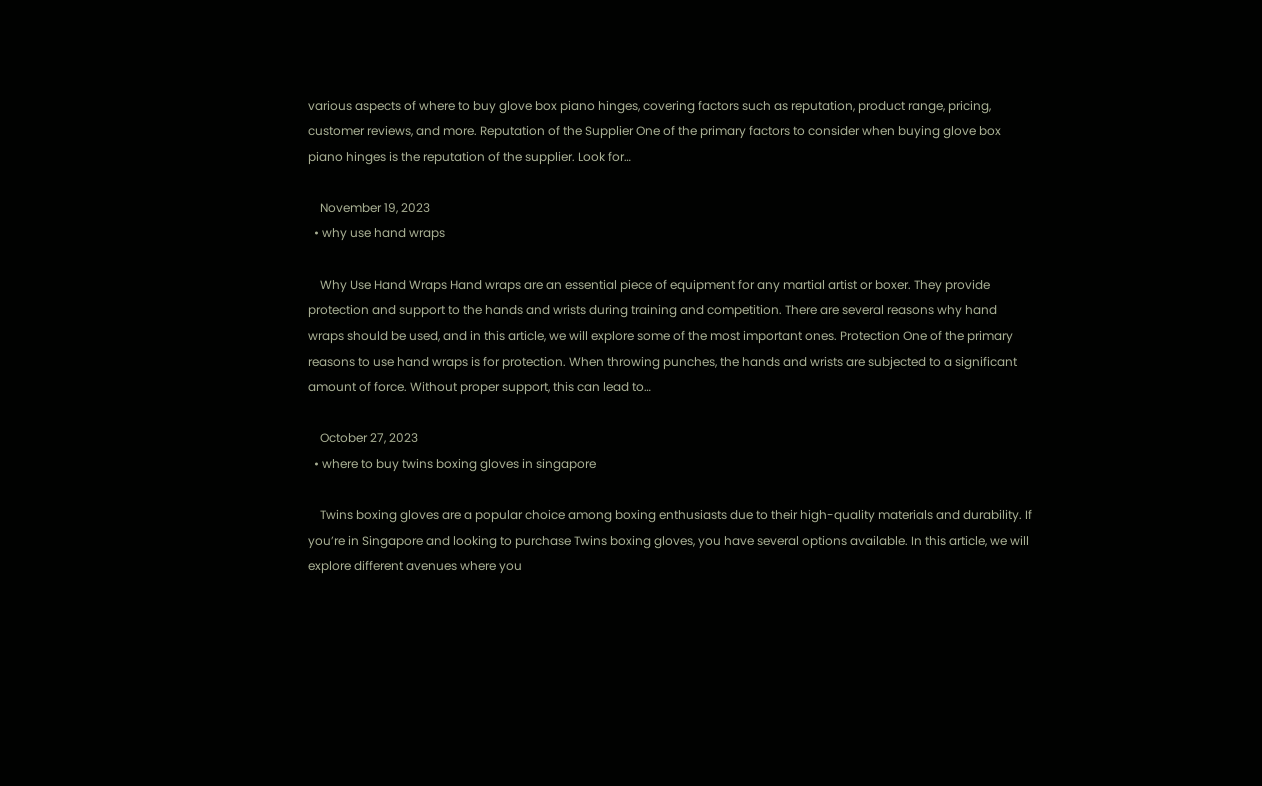various aspects of where to buy glove box piano hinges, covering factors such as reputation, product range, pricing, customer reviews, and more. Reputation of the Supplier One of the primary factors to consider when buying glove box piano hinges is the reputation of the supplier. Look for…

    November 19, 2023
  • why use hand wraps

    Why Use Hand Wraps Hand wraps are an essential piece of equipment for any martial artist or boxer. They provide protection and support to the hands and wrists during training and competition. There are several reasons why hand wraps should be used, and in this article, we will explore some of the most important ones. Protection One of the primary reasons to use hand wraps is for protection. When throwing punches, the hands and wrists are subjected to a significant amount of force. Without proper support, this can lead to…

    October 27, 2023
  • where to buy twins boxing gloves in singapore

    Twins boxing gloves are a popular choice among boxing enthusiasts due to their high-quality materials and durability. If you’re in Singapore and looking to purchase Twins boxing gloves, you have several options available. In this article, we will explore different avenues where you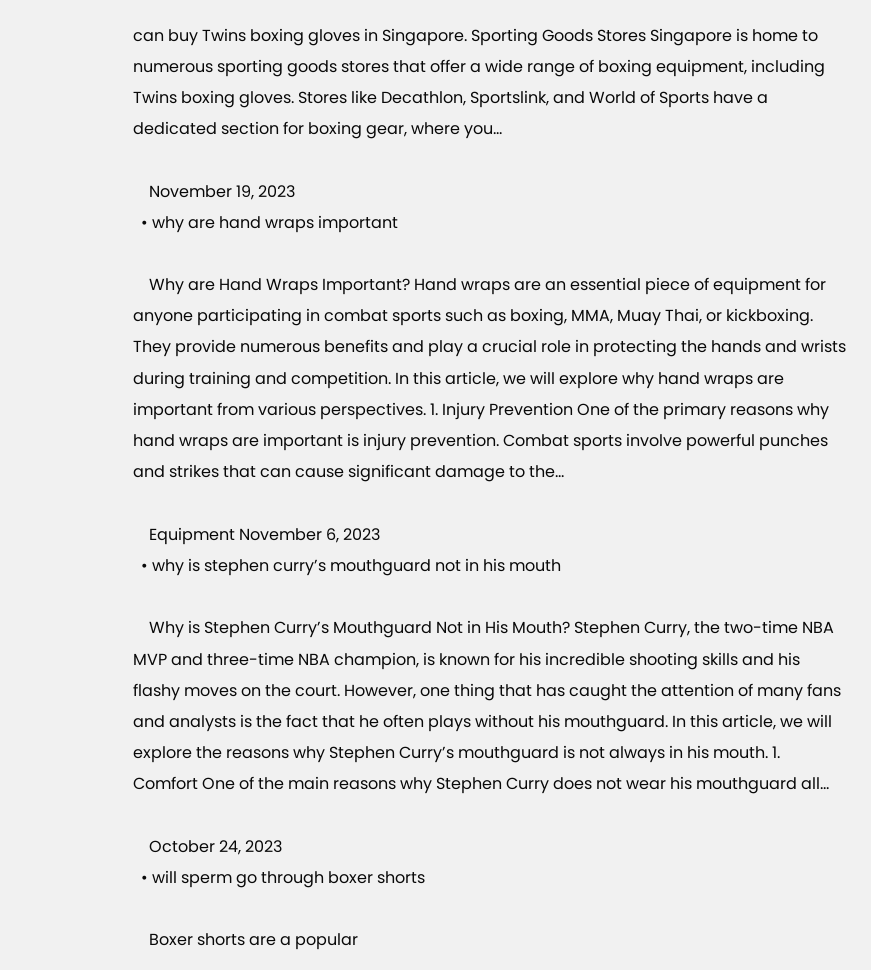can buy Twins boxing gloves in Singapore. Sporting Goods Stores Singapore is home to numerous sporting goods stores that offer a wide range of boxing equipment, including Twins boxing gloves. Stores like Decathlon, Sportslink, and World of Sports have a dedicated section for boxing gear, where you…

    November 19, 2023
  • why are hand wraps important

    Why are Hand Wraps Important? Hand wraps are an essential piece of equipment for anyone participating in combat sports such as boxing, MMA, Muay Thai, or kickboxing. They provide numerous benefits and play a crucial role in protecting the hands and wrists during training and competition. In this article, we will explore why hand wraps are important from various perspectives. 1. Injury Prevention One of the primary reasons why hand wraps are important is injury prevention. Combat sports involve powerful punches and strikes that can cause significant damage to the…

    Equipment November 6, 2023
  • why is stephen curry’s mouthguard not in his mouth

    Why is Stephen Curry’s Mouthguard Not in His Mouth? Stephen Curry, the two-time NBA MVP and three-time NBA champion, is known for his incredible shooting skills and his flashy moves on the court. However, one thing that has caught the attention of many fans and analysts is the fact that he often plays without his mouthguard. In this article, we will explore the reasons why Stephen Curry’s mouthguard is not always in his mouth. 1. Comfort One of the main reasons why Stephen Curry does not wear his mouthguard all…

    October 24, 2023
  • will sperm go through boxer shorts

    Boxer shorts are a popular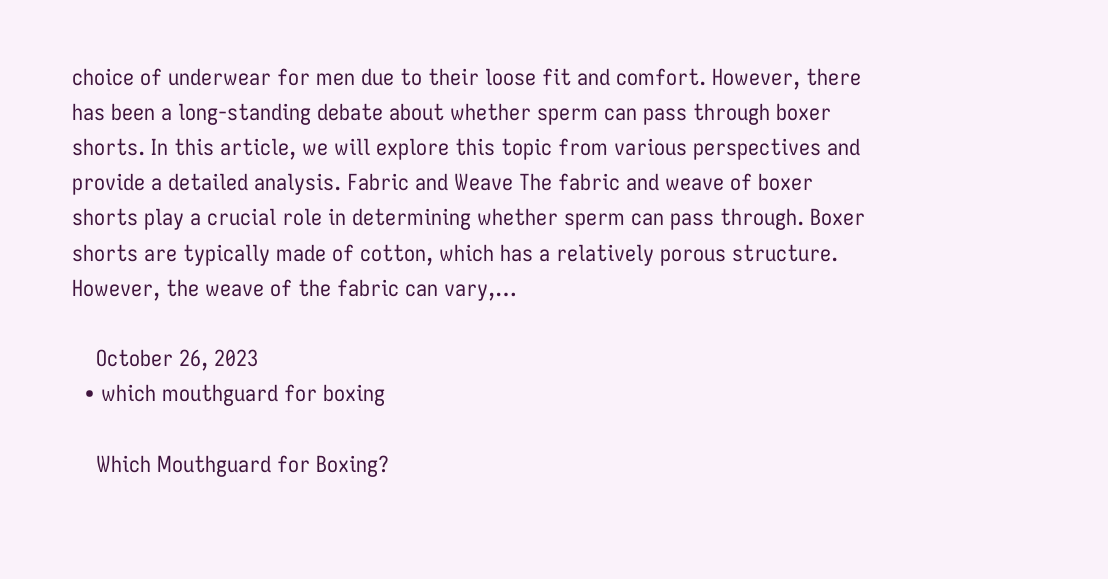choice of underwear for men due to their loose fit and comfort. However, there has been a long-standing debate about whether sperm can pass through boxer shorts. In this article, we will explore this topic from various perspectives and provide a detailed analysis. Fabric and Weave The fabric and weave of boxer shorts play a crucial role in determining whether sperm can pass through. Boxer shorts are typically made of cotton, which has a relatively porous structure. However, the weave of the fabric can vary,…

    October 26, 2023
  • which mouthguard for boxing

    Which Mouthguard for Boxing?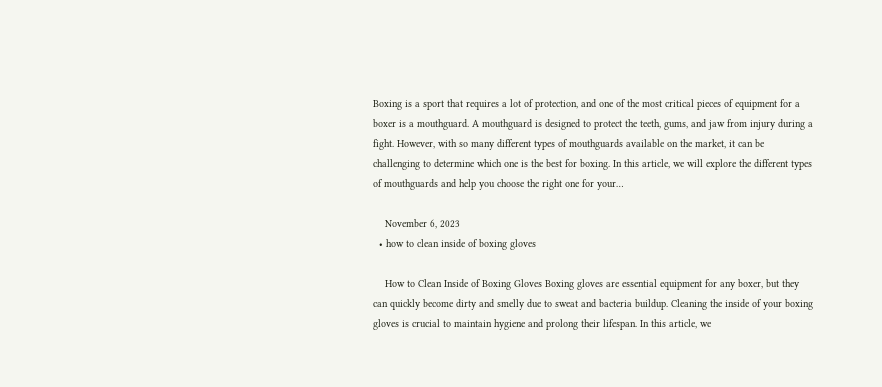Boxing is a sport that requires a lot of protection, and one of the most critical pieces of equipment for a boxer is a mouthguard. A mouthguard is designed to protect the teeth, gums, and jaw from injury during a fight. However, with so many different types of mouthguards available on the market, it can be challenging to determine which one is the best for boxing. In this article, we will explore the different types of mouthguards and help you choose the right one for your…

    November 6, 2023
  • how to clean inside of boxing gloves

    How to Clean Inside of Boxing Gloves Boxing gloves are essential equipment for any boxer, but they can quickly become dirty and smelly due to sweat and bacteria buildup. Cleaning the inside of your boxing gloves is crucial to maintain hygiene and prolong their lifespan. In this article, we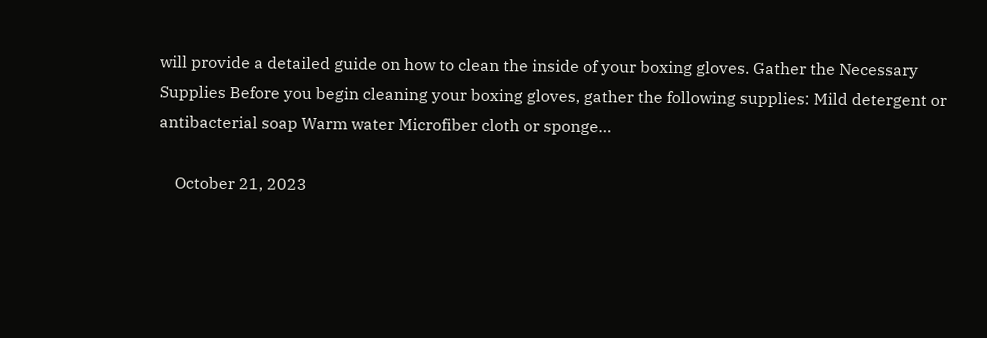will provide a detailed guide on how to clean the inside of your boxing gloves. Gather the Necessary Supplies Before you begin cleaning your boxing gloves, gather the following supplies: Mild detergent or antibacterial soap Warm water Microfiber cloth or sponge…

    October 21, 2023